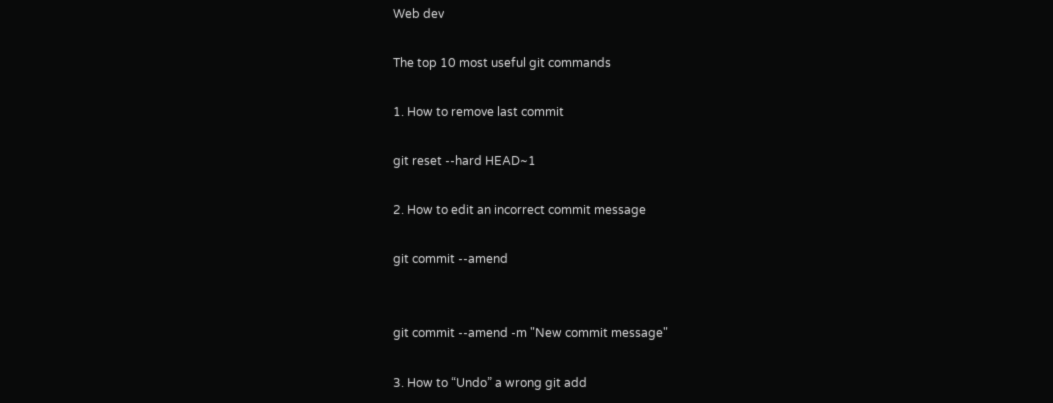Web dev

The top 10 most useful git commands

1. How to remove last commit

git reset --hard HEAD~1

2. How to edit an incorrect commit message

git commit --amend


git commit --amend -m "New commit message"

3. How to “Undo” a wrong git add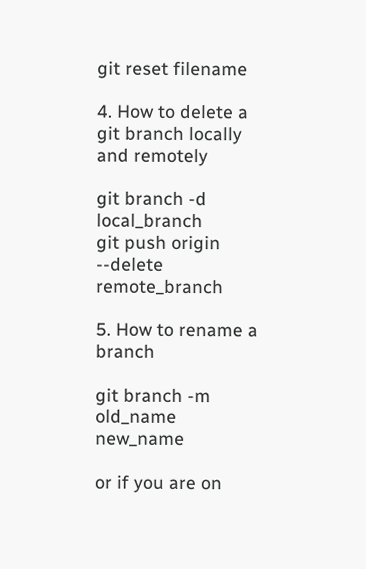git reset filename

4. How to delete a git branch locally and remotely

git branch -d local_branch
git push origin --delete remote_branch

5. How to rename a branch

git branch -m old_name new_name

or if you are on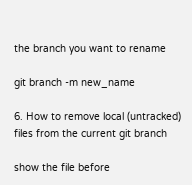the branch you want to rename

git branch -m new_name

6. How to remove local (untracked) files from the current git branch

show the file before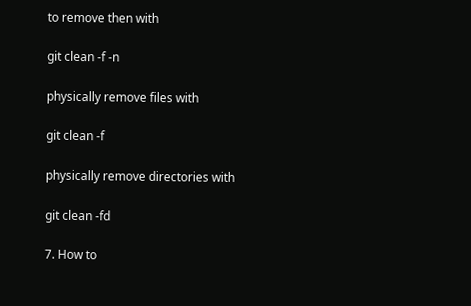to remove then with

git clean -f -n

physically remove files with

git clean -f

physically remove directories with

git clean -fd

7. How to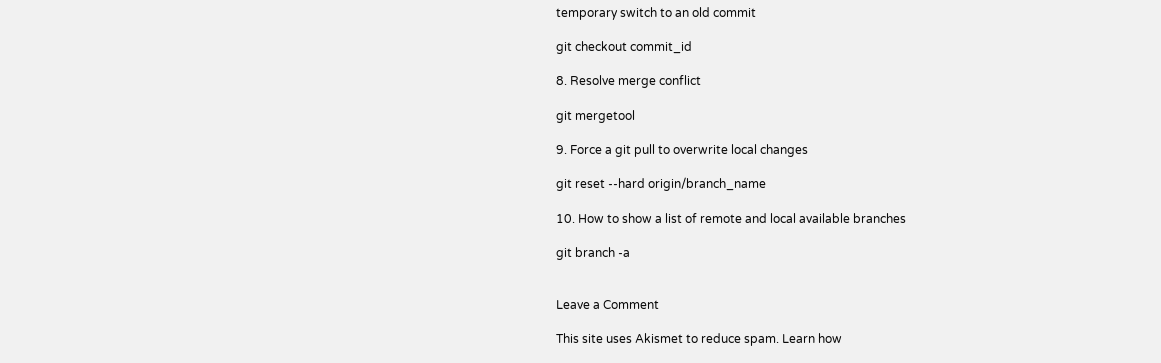temporary switch to an old commit

git checkout commit_id

8. Resolve merge conflict

git mergetool

9. Force a git pull to overwrite local changes

git reset --hard origin/branch_name

10. How to show a list of remote and local available branches

git branch -a


Leave a Comment

This site uses Akismet to reduce spam. Learn how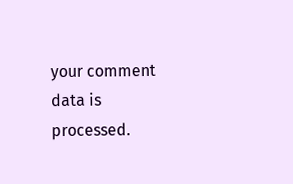your comment data is processed.